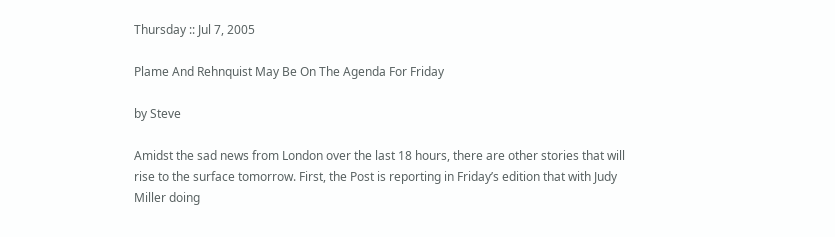Thursday :: Jul 7, 2005

Plame And Rehnquist May Be On The Agenda For Friday

by Steve

Amidst the sad news from London over the last 18 hours, there are other stories that will rise to the surface tomorrow. First, the Post is reporting in Friday’s edition that with Judy Miller doing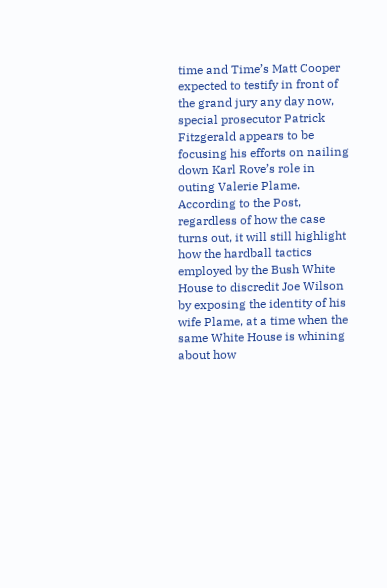time and Time’s Matt Cooper expected to testify in front of the grand jury any day now, special prosecutor Patrick Fitzgerald appears to be focusing his efforts on nailing down Karl Rove’s role in outing Valerie Plame. According to the Post, regardless of how the case turns out, it will still highlight how the hardball tactics employed by the Bush White House to discredit Joe Wilson by exposing the identity of his wife Plame, at a time when the same White House is whining about how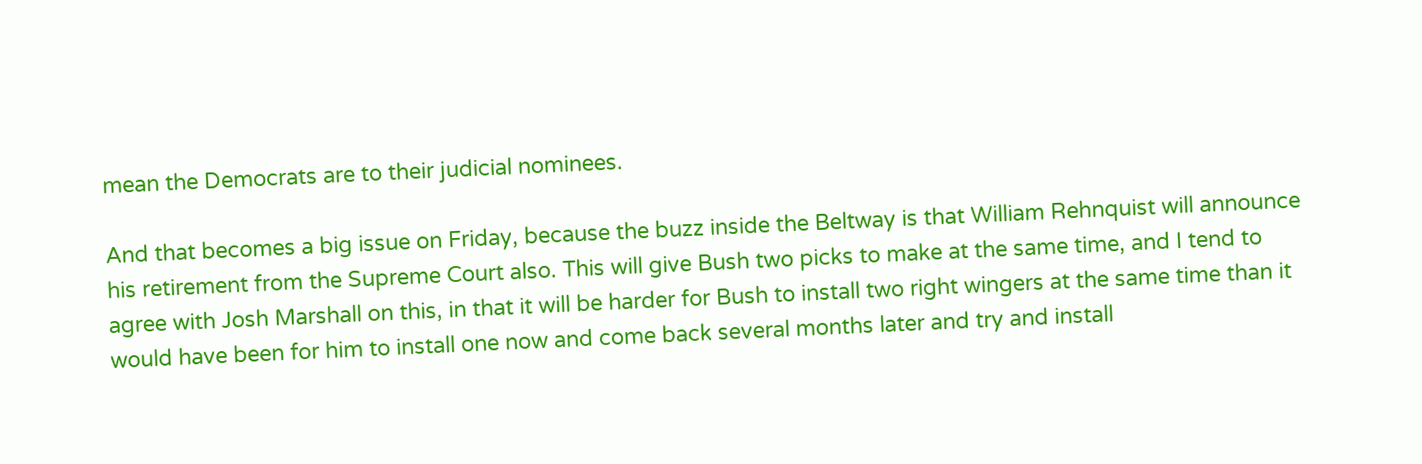mean the Democrats are to their judicial nominees.

And that becomes a big issue on Friday, because the buzz inside the Beltway is that William Rehnquist will announce his retirement from the Supreme Court also. This will give Bush two picks to make at the same time, and I tend to agree with Josh Marshall on this, in that it will be harder for Bush to install two right wingers at the same time than it would have been for him to install one now and come back several months later and try and install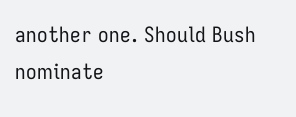another one. Should Bush nominate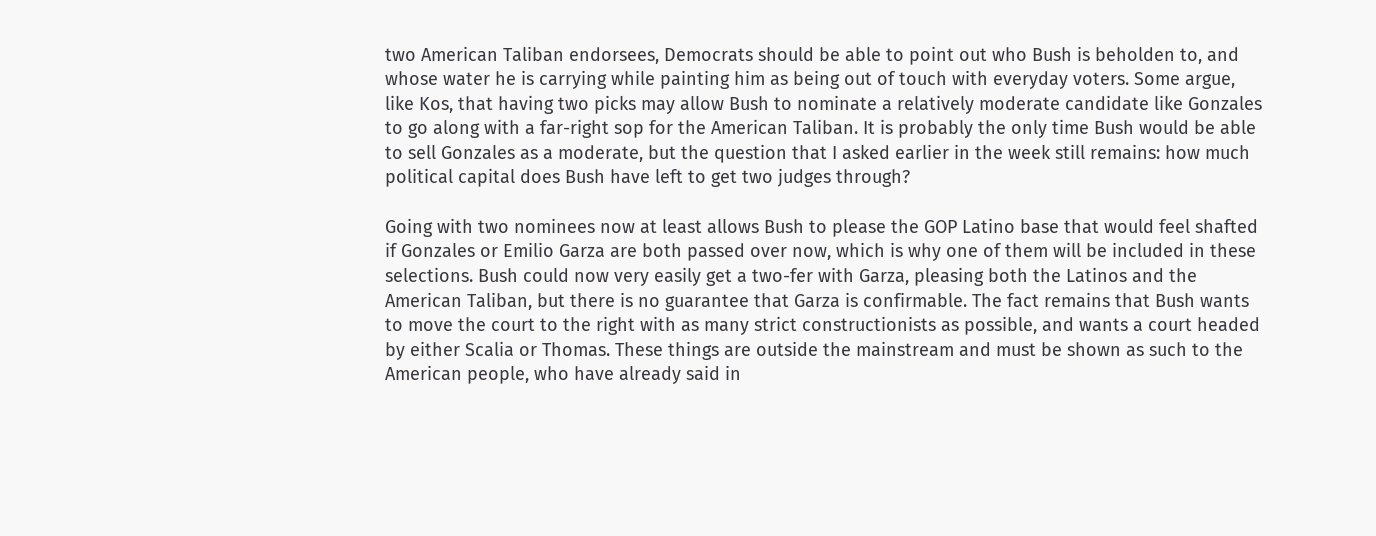two American Taliban endorsees, Democrats should be able to point out who Bush is beholden to, and whose water he is carrying while painting him as being out of touch with everyday voters. Some argue, like Kos, that having two picks may allow Bush to nominate a relatively moderate candidate like Gonzales to go along with a far-right sop for the American Taliban. It is probably the only time Bush would be able to sell Gonzales as a moderate, but the question that I asked earlier in the week still remains: how much political capital does Bush have left to get two judges through?

Going with two nominees now at least allows Bush to please the GOP Latino base that would feel shafted if Gonzales or Emilio Garza are both passed over now, which is why one of them will be included in these selections. Bush could now very easily get a two-fer with Garza, pleasing both the Latinos and the American Taliban, but there is no guarantee that Garza is confirmable. The fact remains that Bush wants to move the court to the right with as many strict constructionists as possible, and wants a court headed by either Scalia or Thomas. These things are outside the mainstream and must be shown as such to the American people, who have already said in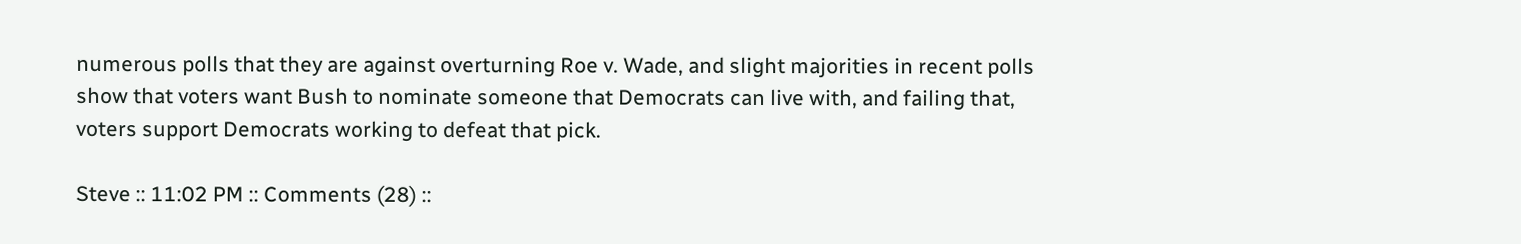numerous polls that they are against overturning Roe v. Wade, and slight majorities in recent polls show that voters want Bush to nominate someone that Democrats can live with, and failing that, voters support Democrats working to defeat that pick.

Steve :: 11:02 PM :: Comments (28) ::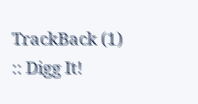TrackBack (1) :: Digg It!